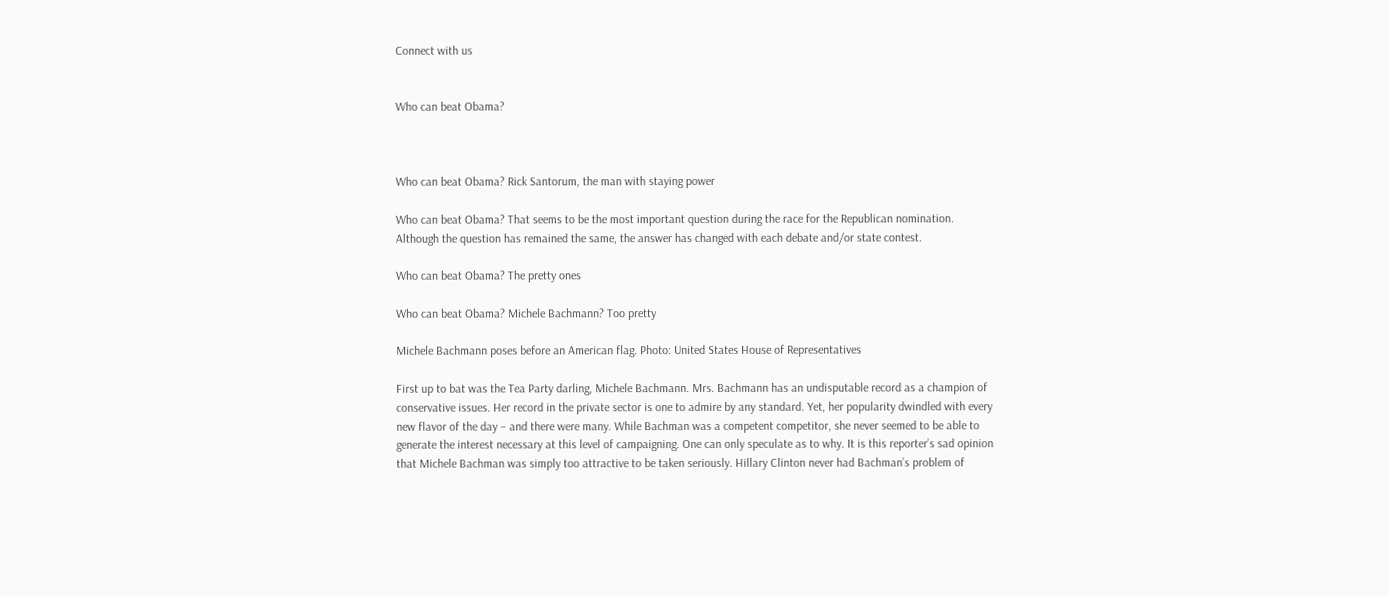Connect with us


Who can beat Obama?



Who can beat Obama? Rick Santorum, the man with staying power

Who can beat Obama? That seems to be the most important question during the race for the Republican nomination. Although the question has remained the same, the answer has changed with each debate and/or state contest.

Who can beat Obama? The pretty ones

Who can beat Obama? Michele Bachmann? Too pretty

Michele Bachmann poses before an American flag. Photo: United States House of Representatives

First up to bat was the Tea Party darling, Michele Bachmann. Mrs. Bachmann has an undisputable record as a champion of conservative issues. Her record in the private sector is one to admire by any standard. Yet, her popularity dwindled with every new flavor of the day – and there were many. While Bachman was a competent competitor, she never seemed to be able to generate the interest necessary at this level of campaigning. One can only speculate as to why. It is this reporter’s sad opinion that Michele Bachman was simply too attractive to be taken seriously. Hillary Clinton never had Bachman’s problem of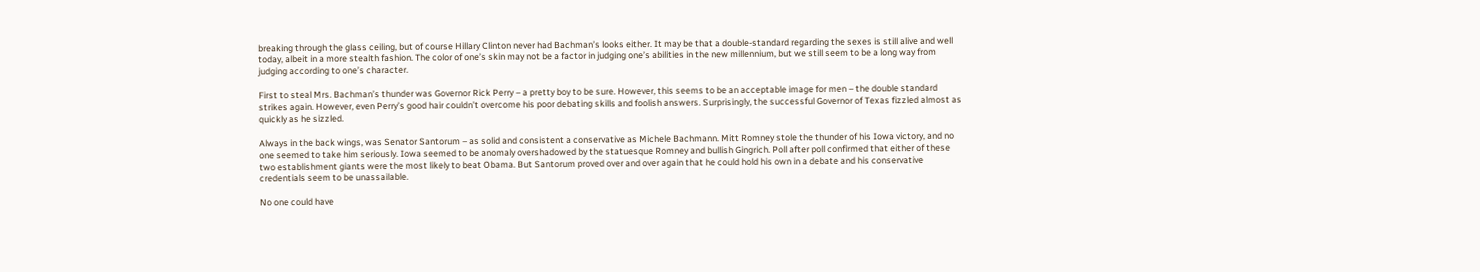breaking through the glass ceiling, but of course Hillary Clinton never had Bachman’s looks either. It may be that a double-standard regarding the sexes is still alive and well today, albeit in a more stealth fashion. The color of one’s skin may not be a factor in judging one’s abilities in the new millennium, but we still seem to be a long way from judging according to one’s character.

First to steal Mrs. Bachman’s thunder was Governor Rick Perry – a pretty boy to be sure. However, this seems to be an acceptable image for men – the double standard strikes again. However, even Perry’s good hair couldn’t overcome his poor debating skills and foolish answers. Surprisingly, the successful Governor of Texas fizzled almost as quickly as he sizzled.

Always in the back wings, was Senator Santorum – as solid and consistent a conservative as Michele Bachmann. Mitt Romney stole the thunder of his Iowa victory, and no one seemed to take him seriously. Iowa seemed to be anomaly overshadowed by the statuesque Romney and bullish Gingrich. Poll after poll confirmed that either of these two establishment giants were the most likely to beat Obama. But Santorum proved over and over again that he could hold his own in a debate and his conservative credentials seem to be unassailable.

No one could have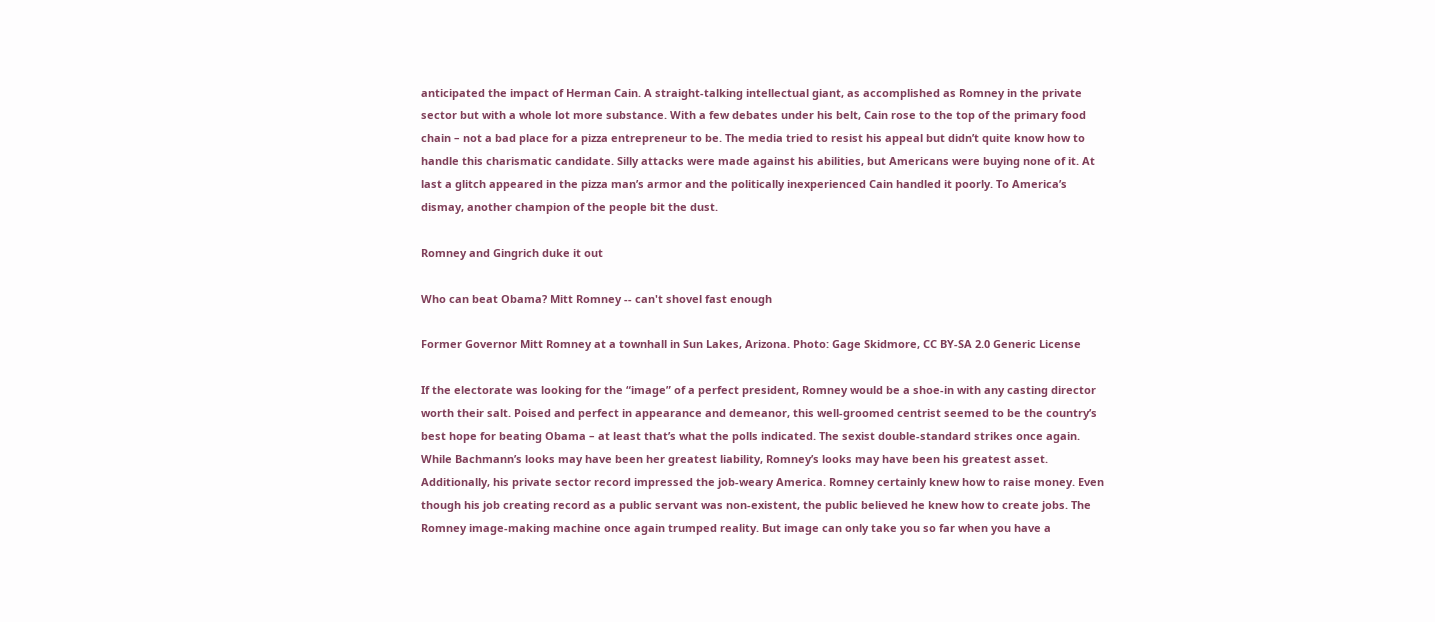anticipated the impact of Herman Cain. A straight-talking intellectual giant, as accomplished as Romney in the private sector but with a whole lot more substance. With a few debates under his belt, Cain rose to the top of the primary food chain – not a bad place for a pizza entrepreneur to be. The media tried to resist his appeal but didn’t quite know how to handle this charismatic candidate. Silly attacks were made against his abilities, but Americans were buying none of it. At last a glitch appeared in the pizza man’s armor and the politically inexperienced Cain handled it poorly. To America’s dismay, another champion of the people bit the dust.

Romney and Gingrich duke it out

Who can beat Obama? Mitt Romney -- can't shovel fast enough

Former Governor Mitt Romney at a townhall in Sun Lakes, Arizona. Photo: Gage Skidmore, CC BY-SA 2.0 Generic License

If the electorate was looking for the “image” of a perfect president, Romney would be a shoe-in with any casting director worth their salt. Poised and perfect in appearance and demeanor, this well-groomed centrist seemed to be the country’s best hope for beating Obama – at least that’s what the polls indicated. The sexist double-standard strikes once again. While Bachmann’s looks may have been her greatest liability, Romney’s looks may have been his greatest asset. Additionally, his private sector record impressed the job-weary America. Romney certainly knew how to raise money. Even though his job creating record as a public servant was non-existent, the public believed he knew how to create jobs. The Romney image-making machine once again trumped reality. But image can only take you so far when you have a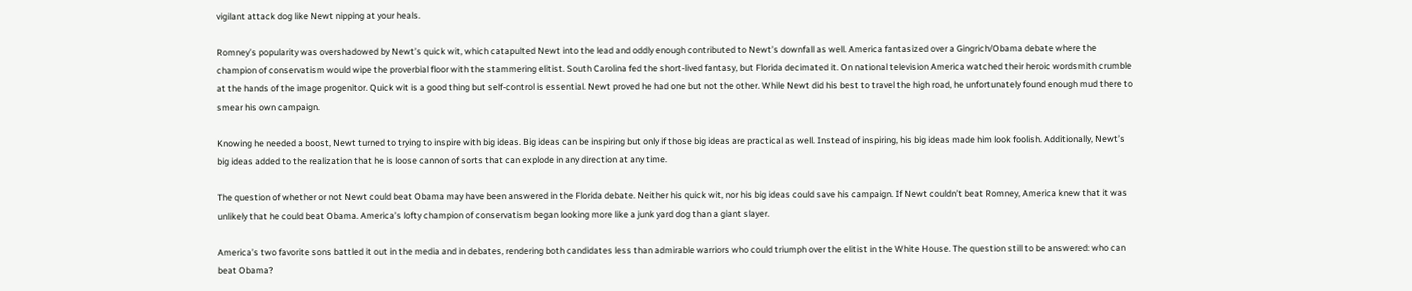vigilant attack dog like Newt nipping at your heals.

Romney’s popularity was overshadowed by Newt’s quick wit, which catapulted Newt into the lead and oddly enough contributed to Newt’s downfall as well. America fantasized over a Gingrich/Obama debate where the champion of conservatism would wipe the proverbial floor with the stammering elitist. South Carolina fed the short-lived fantasy, but Florida decimated it. On national television America watched their heroic wordsmith crumble at the hands of the image progenitor. Quick wit is a good thing but self-control is essential. Newt proved he had one but not the other. While Newt did his best to travel the high road, he unfortunately found enough mud there to smear his own campaign.

Knowing he needed a boost, Newt turned to trying to inspire with big ideas. Big ideas can be inspiring but only if those big ideas are practical as well. Instead of inspiring, his big ideas made him look foolish. Additionally, Newt’s big ideas added to the realization that he is loose cannon of sorts that can explode in any direction at any time.

The question of whether or not Newt could beat Obama may have been answered in the Florida debate. Neither his quick wit, nor his big ideas could save his campaign. If Newt couldn’t beat Romney, America knew that it was unlikely that he could beat Obama. America’s lofty champion of conservatism began looking more like a junk yard dog than a giant slayer.

America’s two favorite sons battled it out in the media and in debates, rendering both candidates less than admirable warriors who could triumph over the elitist in the White House. The question still to be answered: who can beat Obama?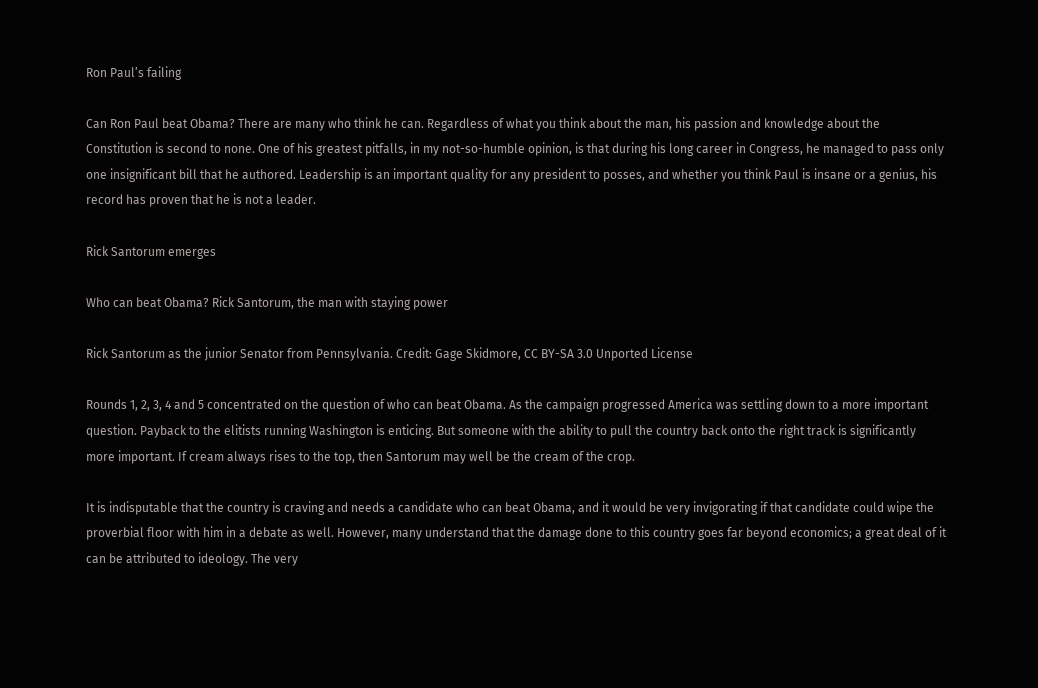Ron Paul’s failing

Can Ron Paul beat Obama? There are many who think he can. Regardless of what you think about the man, his passion and knowledge about the Constitution is second to none. One of his greatest pitfalls, in my not-so-humble opinion, is that during his long career in Congress, he managed to pass only one insignificant bill that he authored. Leadership is an important quality for any president to posses, and whether you think Paul is insane or a genius, his record has proven that he is not a leader.

Rick Santorum emerges

Who can beat Obama? Rick Santorum, the man with staying power

Rick Santorum as the junior Senator from Pennsylvania. Credit: Gage Skidmore, CC BY-SA 3.0 Unported License

Rounds 1, 2, 3, 4 and 5 concentrated on the question of who can beat Obama. As the campaign progressed America was settling down to a more important question. Payback to the elitists running Washington is enticing. But someone with the ability to pull the country back onto the right track is significantly more important. If cream always rises to the top, then Santorum may well be the cream of the crop.

It is indisputable that the country is craving and needs a candidate who can beat Obama, and it would be very invigorating if that candidate could wipe the proverbial floor with him in a debate as well. However, many understand that the damage done to this country goes far beyond economics; a great deal of it can be attributed to ideology. The very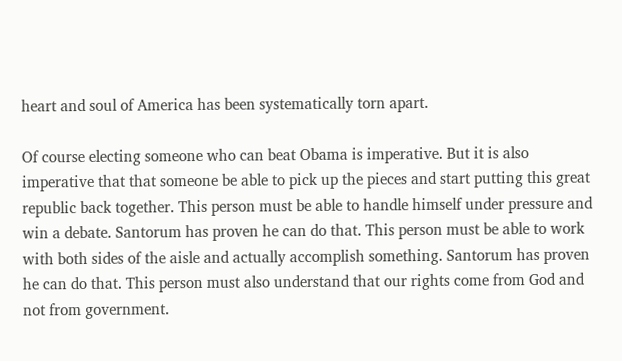heart and soul of America has been systematically torn apart.

Of course electing someone who can beat Obama is imperative. But it is also imperative that that someone be able to pick up the pieces and start putting this great republic back together. This person must be able to handle himself under pressure and win a debate. Santorum has proven he can do that. This person must be able to work with both sides of the aisle and actually accomplish something. Santorum has proven he can do that. This person must also understand that our rights come from God and not from government.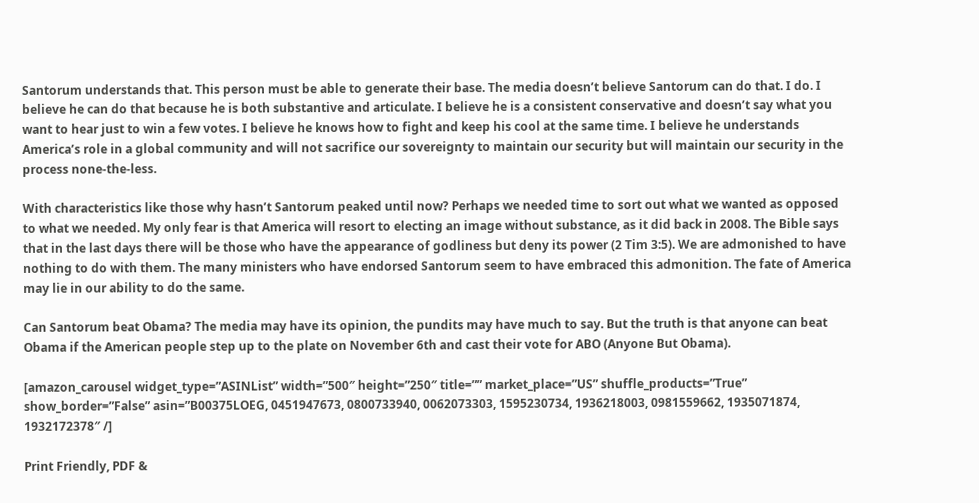Santorum understands that. This person must be able to generate their base. The media doesn’t believe Santorum can do that. I do. I believe he can do that because he is both substantive and articulate. I believe he is a consistent conservative and doesn’t say what you want to hear just to win a few votes. I believe he knows how to fight and keep his cool at the same time. I believe he understands America’s role in a global community and will not sacrifice our sovereignty to maintain our security but will maintain our security in the process none-the-less.

With characteristics like those why hasn’t Santorum peaked until now? Perhaps we needed time to sort out what we wanted as opposed to what we needed. My only fear is that America will resort to electing an image without substance, as it did back in 2008. The Bible says that in the last days there will be those who have the appearance of godliness but deny its power (2 Tim 3:5). We are admonished to have nothing to do with them. The many ministers who have endorsed Santorum seem to have embraced this admonition. The fate of America may lie in our ability to do the same.

Can Santorum beat Obama? The media may have its opinion, the pundits may have much to say. But the truth is that anyone can beat Obama if the American people step up to the plate on November 6th and cast their vote for ABO (Anyone But Obama).

[amazon_carousel widget_type=”ASINList” width=”500″ height=”250″ title=”” market_place=”US” shuffle_products=”True” show_border=”False” asin=”B00375LOEG, 0451947673, 0800733940, 0062073303, 1595230734, 1936218003, 0981559662, 1935071874, 1932172378″ /]

Print Friendly, PDF &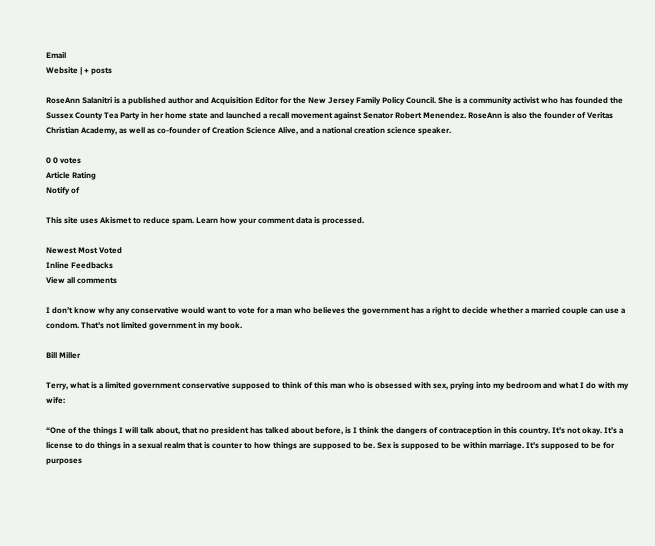Email
Website | + posts

RoseAnn Salanitri is a published author and Acquisition Editor for the New Jersey Family Policy Council. She is a community activist who has founded the Sussex County Tea Party in her home state and launched a recall movement against Senator Robert Menendez. RoseAnn is also the founder of Veritas Christian Academy, as well as co-founder of Creation Science Alive, and a national creation science speaker.

0 0 votes
Article Rating
Notify of

This site uses Akismet to reduce spam. Learn how your comment data is processed.

Newest Most Voted
Inline Feedbacks
View all comments

I don’t know why any conservative would want to vote for a man who believes the government has a right to decide whether a married couple can use a condom. That’s not limited government in my book.

Bill Miller

Terry, what is a limited government conservative supposed to think of this man who is obsessed with sex, prying into my bedroom and what I do with my wife:

“One of the things I will talk about, that no president has talked about before, is I think the dangers of contraception in this country. It’s not okay. It’s a license to do things in a sexual realm that is counter to how things are supposed to be. Sex is supposed to be within marriage. It’s supposed to be for purposes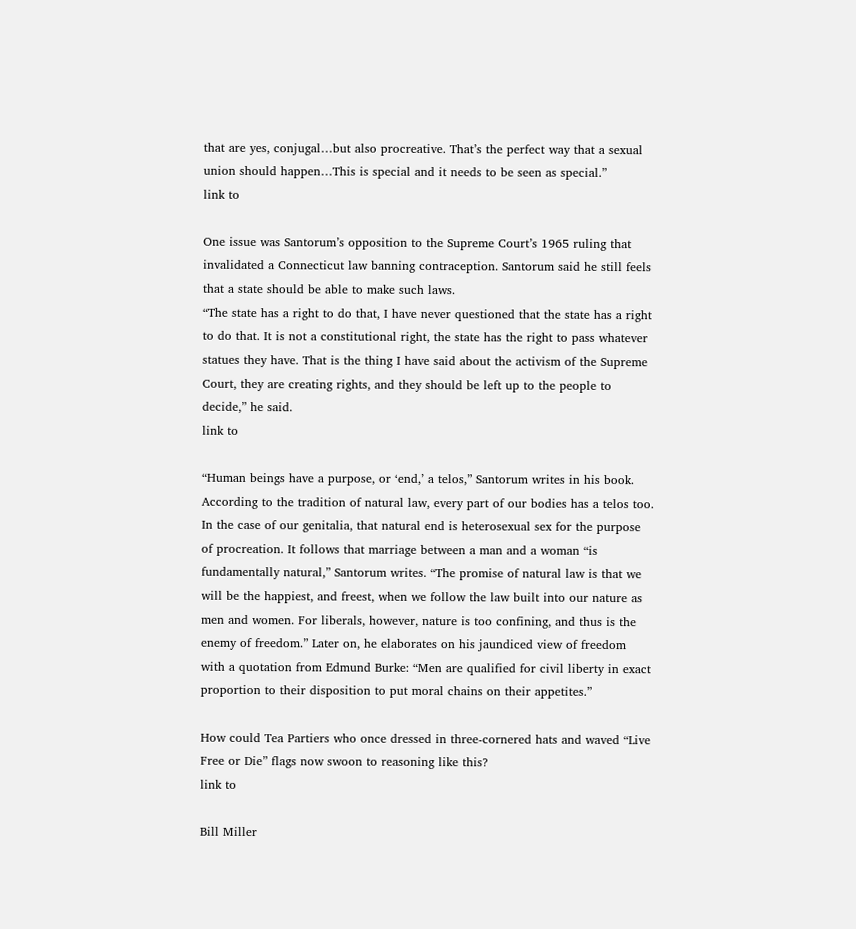that are yes, conjugal…but also procreative. That’s the perfect way that a sexual union should happen…This is special and it needs to be seen as special.”
link to

One issue was Santorum’s opposition to the Supreme Court’s 1965 ruling that invalidated a Connecticut law banning contraception. Santorum said he still feels that a state should be able to make such laws.
“The state has a right to do that, I have never questioned that the state has a right to do that. It is not a constitutional right, the state has the right to pass whatever statues they have. That is the thing I have said about the activism of the Supreme Court, they are creating rights, and they should be left up to the people to decide,” he said.
link to

“Human beings have a purpose, or ‘end,’ a telos,” Santorum writes in his book. According to the tradition of natural law, every part of our bodies has a telos too. In the case of our genitalia, that natural end is heterosexual sex for the purpose of procreation. It follows that marriage between a man and a woman “is fundamentally natural,” Santorum writes. “The promise of natural law is that we will be the happiest, and freest, when we follow the law built into our nature as men and women. For liberals, however, nature is too confining, and thus is the enemy of freedom.” Later on, he elaborates on his jaundiced view of freedom with a quotation from Edmund Burke: “Men are qualified for civil liberty in exact proportion to their disposition to put moral chains on their appetites.”

How could Tea Partiers who once dressed in three-cornered hats and waved “Live Free or Die” flags now swoon to reasoning like this?
link to

Bill Miller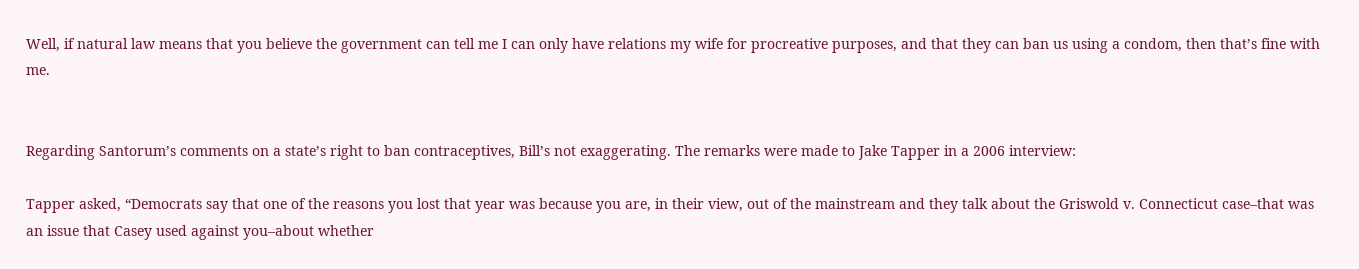Well, if natural law means that you believe the government can tell me I can only have relations my wife for procreative purposes, and that they can ban us using a condom, then that’s fine with me.


Regarding Santorum’s comments on a state’s right to ban contraceptives, Bill’s not exaggerating. The remarks were made to Jake Tapper in a 2006 interview:

Tapper asked, “Democrats say that one of the reasons you lost that year was because you are, in their view, out of the mainstream and they talk about the Griswold v. Connecticut case–that was an issue that Casey used against you–about whether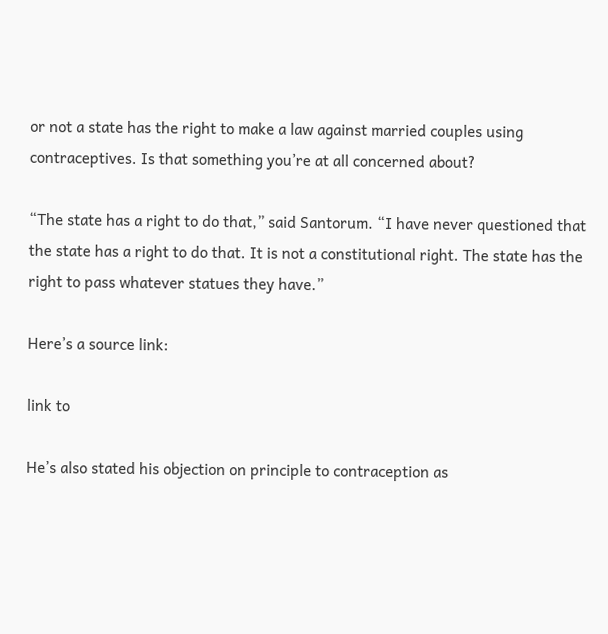or not a state has the right to make a law against married couples using contraceptives. Is that something you’re at all concerned about?

“The state has a right to do that,” said Santorum. “I have never questioned that the state has a right to do that. It is not a constitutional right. The state has the right to pass whatever statues they have.”

Here’s a source link:

link to

He’s also stated his objection on principle to contraception as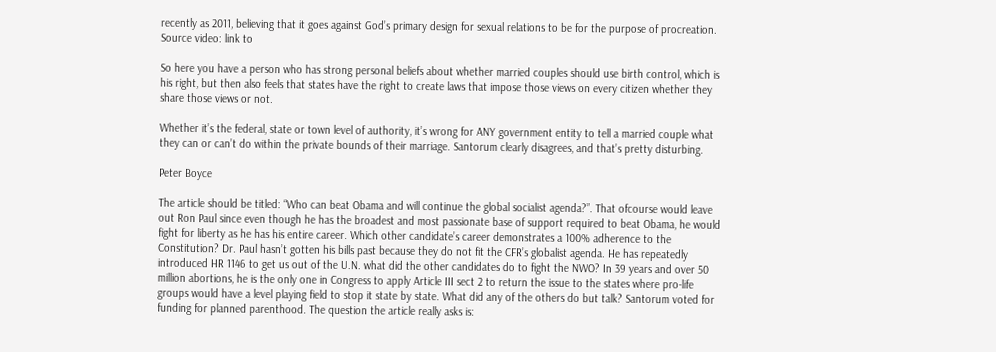recently as 2011, believing that it goes against God’s primary design for sexual relations to be for the purpose of procreation. Source video: link to

So here you have a person who has strong personal beliefs about whether married couples should use birth control, which is his right, but then also feels that states have the right to create laws that impose those views on every citizen whether they share those views or not.

Whether it’s the federal, state or town level of authority, it’s wrong for ANY government entity to tell a married couple what they can or can’t do within the private bounds of their marriage. Santorum clearly disagrees, and that’s pretty disturbing.

Peter Boyce

The article should be titled: “Who can beat Obama and will continue the global socialist agenda?”. That ofcourse would leave out Ron Paul since even though he has the broadest and most passionate base of support required to beat Obama, he would fight for liberty as he has his entire career. Which other candidate’s career demonstrates a 100% adherence to the Constitution? Dr. Paul hasn’t gotten his bills past because they do not fit the CFR’s globalist agenda. He has repeatedly introduced HR 1146 to get us out of the U.N. what did the other candidates do to fight the NWO? In 39 years and over 50 million abortions, he is the only one in Congress to apply Article III sect 2 to return the issue to the states where pro-life groups would have a level playing field to stop it state by state. What did any of the others do but talk? Santorum voted for funding for planned parenthood. The question the article really asks is: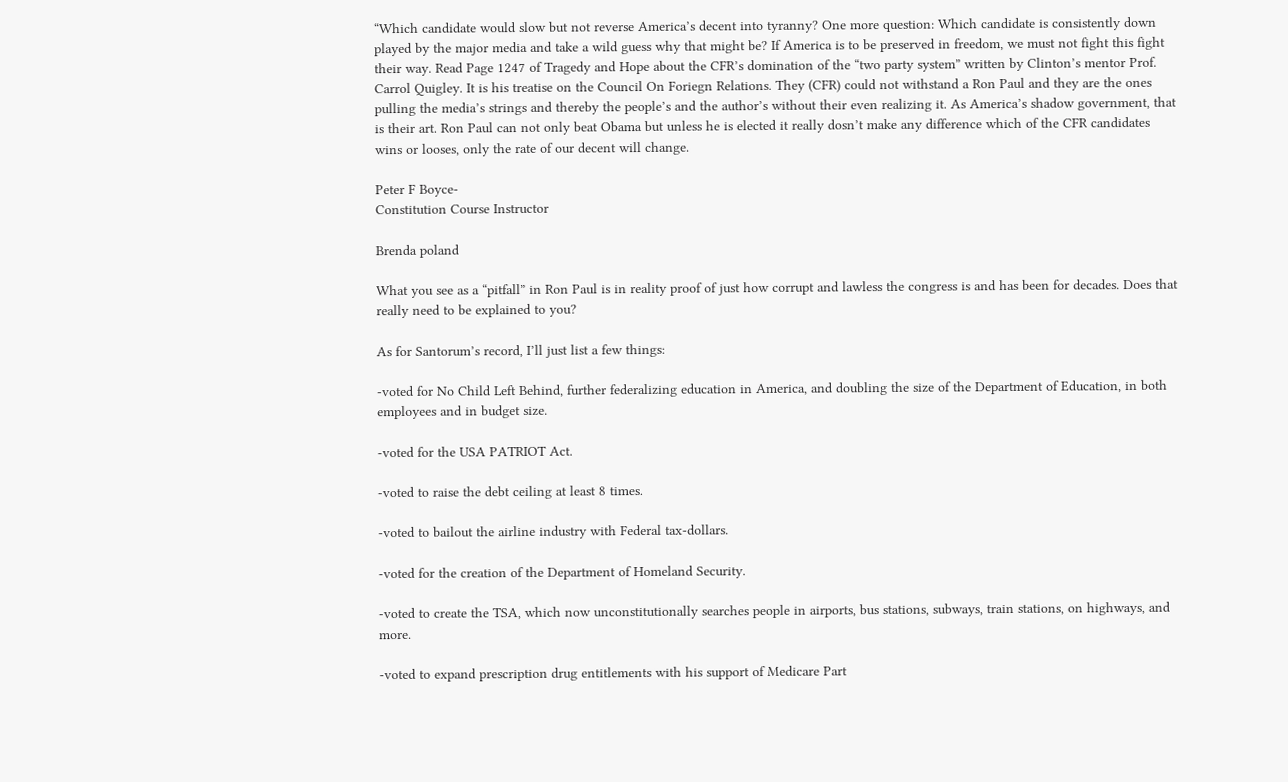“Which candidate would slow but not reverse America’s decent into tyranny? One more question: Which candidate is consistently down played by the major media and take a wild guess why that might be? If America is to be preserved in freedom, we must not fight this fight their way. Read Page 1247 of Tragedy and Hope about the CFR’s domination of the “two party system” written by Clinton’s mentor Prof. Carrol Quigley. It is his treatise on the Council On Foriegn Relations. They (CFR) could not withstand a Ron Paul and they are the ones pulling the media’s strings and thereby the people’s and the author’s without their even realizing it. As America’s shadow government, that is their art. Ron Paul can not only beat Obama but unless he is elected it really dosn’t make any difference which of the CFR candidates wins or looses, only the rate of our decent will change.

Peter F Boyce-
Constitution Course Instructor

Brenda poland

What you see as a “pitfall” in Ron Paul is in reality proof of just how corrupt and lawless the congress is and has been for decades. Does that really need to be explained to you?

As for Santorum’s record, I’ll just list a few things:

-voted for No Child Left Behind, further federalizing education in America, and doubling the size of the Department of Education, in both employees and in budget size.

-voted for the USA PATRIOT Act.

-voted to raise the debt ceiling at least 8 times.

-voted to bailout the airline industry with Federal tax-dollars.

-voted for the creation of the Department of Homeland Security.

-voted to create the TSA, which now unconstitutionally searches people in airports, bus stations, subways, train stations, on highways, and more.

-voted to expand prescription drug entitlements with his support of Medicare Part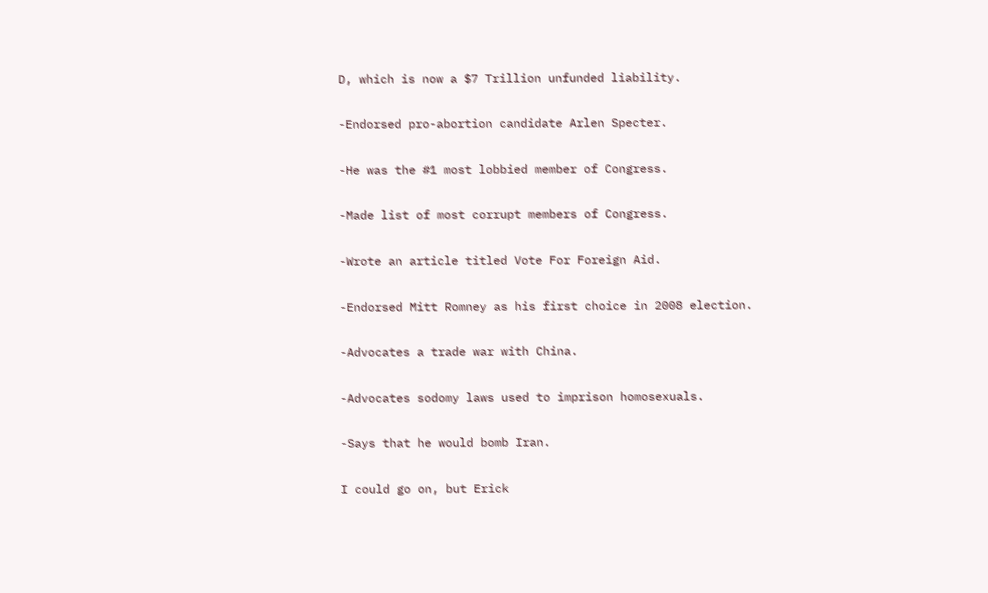D, which is now a $7 Trillion unfunded liability.

-Endorsed pro-abortion candidate Arlen Specter.

-He was the #1 most lobbied member of Congress.

-Made list of most corrupt members of Congress.

-Wrote an article titled Vote For Foreign Aid.

-Endorsed Mitt Romney as his first choice in 2008 election.

-Advocates a trade war with China.

-Advocates sodomy laws used to imprison homosexuals.

-Says that he would bomb Iran.

I could go on, but Erick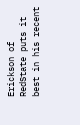Erickson of RedState puts it best in his recent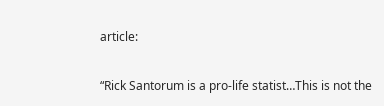article:

“Rick Santorum is a pro-life statist…This is not the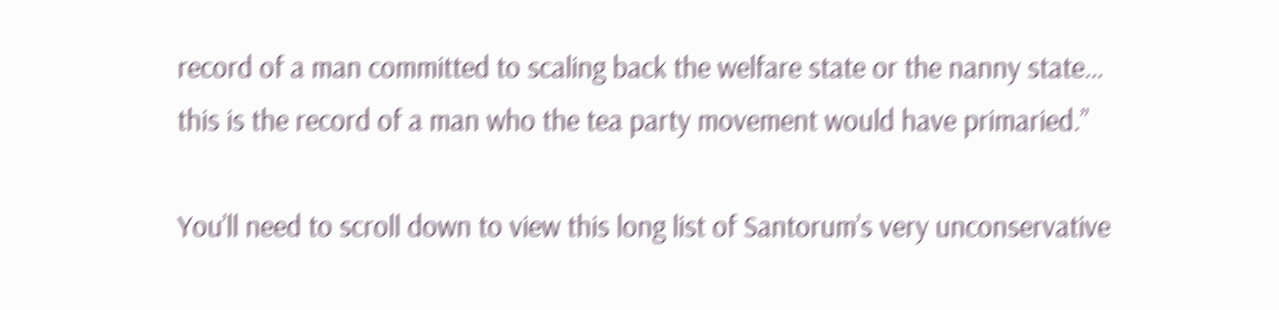record of a man committed to scaling back the welfare state or the nanny state… this is the record of a man who the tea party movement would have primaried.”

You’ll need to scroll down to view this long list of Santorum’s very unconservative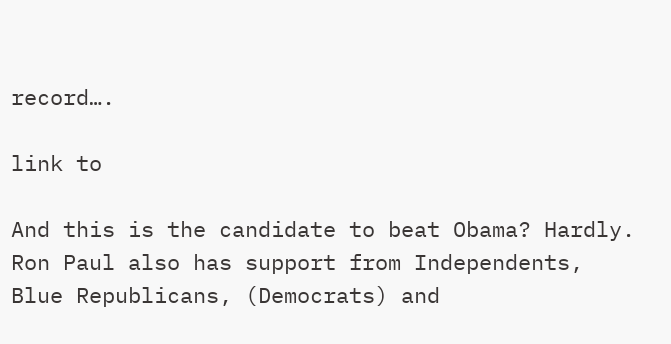record….

link to

And this is the candidate to beat Obama? Hardly.
Ron Paul also has support from Independents, Blue Republicans, (Democrats) and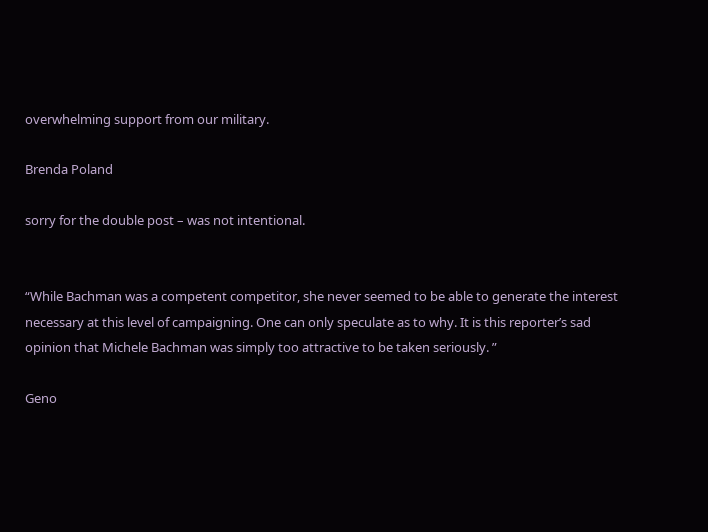overwhelming support from our military.

Brenda Poland

sorry for the double post – was not intentional.


“While Bachman was a competent competitor, she never seemed to be able to generate the interest necessary at this level of campaigning. One can only speculate as to why. It is this reporter’s sad opinion that Michele Bachman was simply too attractive to be taken seriously. ”

Geno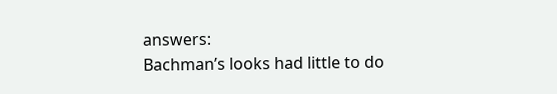answers:
Bachman’s looks had little to do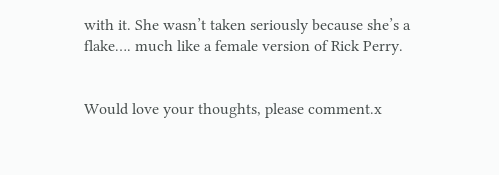with it. She wasn’t taken seriously because she’s a flake…. much like a female version of Rick Perry.


Would love your thoughts, please comment.x